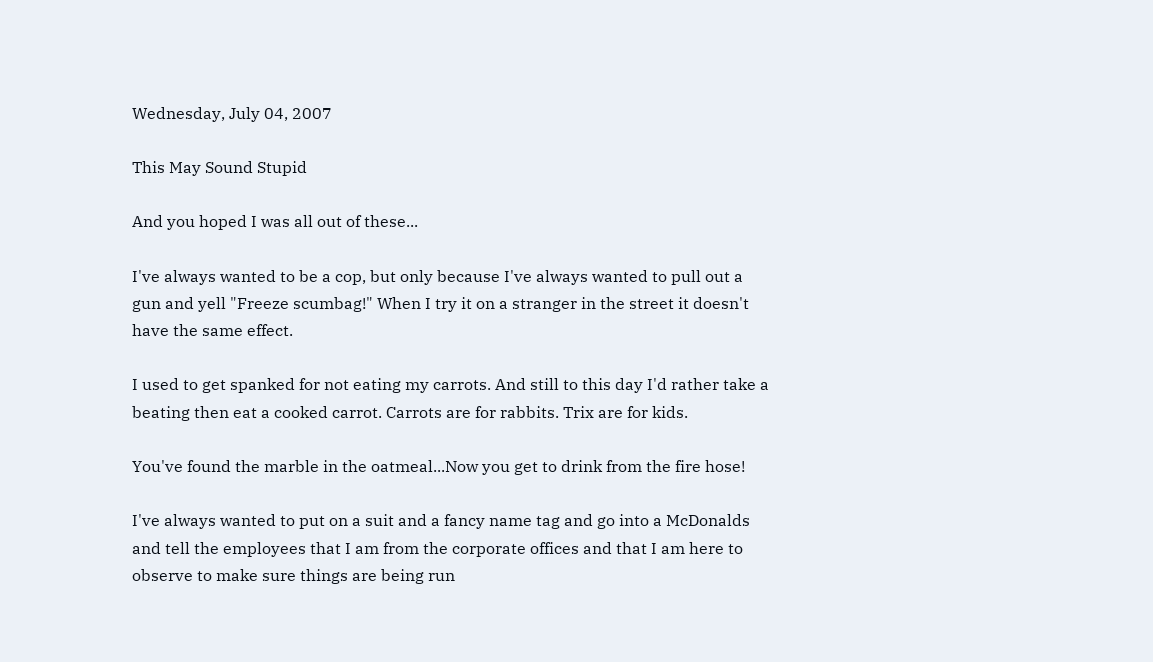Wednesday, July 04, 2007

This May Sound Stupid

And you hoped I was all out of these...

I've always wanted to be a cop, but only because I've always wanted to pull out a gun and yell "Freeze scumbag!" When I try it on a stranger in the street it doesn't have the same effect.

I used to get spanked for not eating my carrots. And still to this day I'd rather take a beating then eat a cooked carrot. Carrots are for rabbits. Trix are for kids.

You've found the marble in the oatmeal...Now you get to drink from the fire hose!

I've always wanted to put on a suit and a fancy name tag and go into a McDonalds and tell the employees that I am from the corporate offices and that I am here to observe to make sure things are being run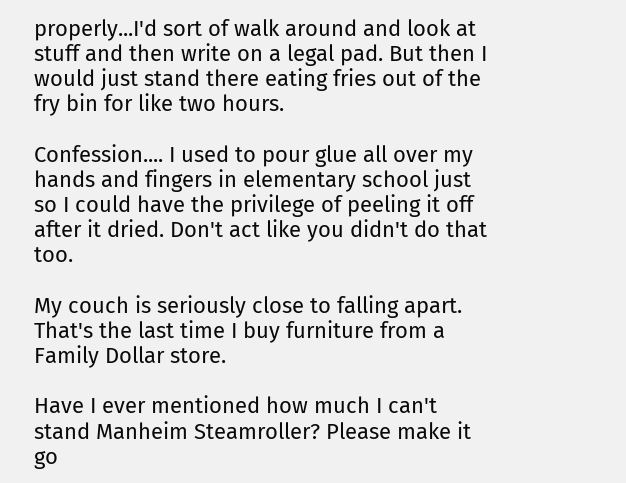properly...I'd sort of walk around and look at stuff and then write on a legal pad. But then I would just stand there eating fries out of the fry bin for like two hours.

Confession.... I used to pour glue all over my hands and fingers in elementary school just so I could have the privilege of peeling it off after it dried. Don't act like you didn't do that too.

My couch is seriously close to falling apart. That's the last time I buy furniture from a Family Dollar store.

Have I ever mentioned how much I can't stand Manheim Steamroller? Please make it go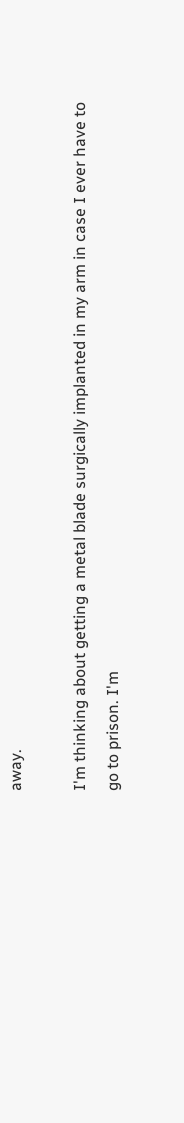away.

I'm thinking about getting a metal blade surgically implanted in my arm in case I ever have to go to prison. I'm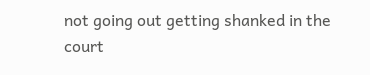not going out getting shanked in the court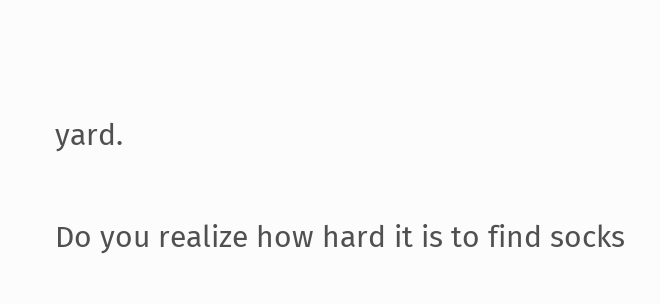yard.

Do you realize how hard it is to find socks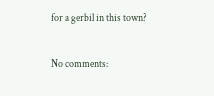for a gerbil in this town?

No comments: